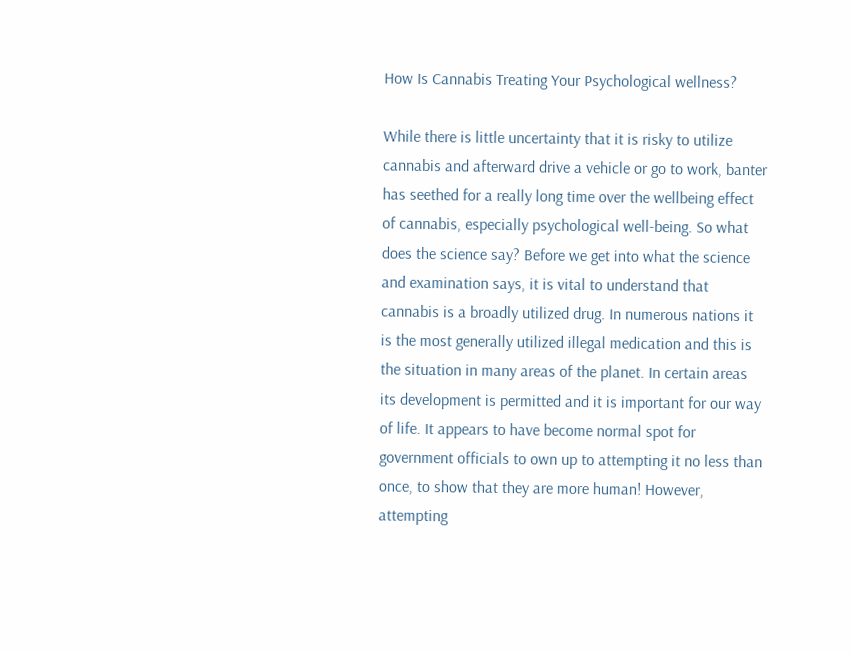How Is Cannabis Treating Your Psychological wellness?

While there is little uncertainty that it is risky to utilize cannabis and afterward drive a vehicle or go to work, banter has seethed for a really long time over the wellbeing effect of cannabis, especially psychological well-being. So what does the science say? Before we get into what the science and examination says, it is vital to understand that cannabis is a broadly utilized drug. In numerous nations it is the most generally utilized illegal medication and this is the situation in many areas of the planet. In certain areas its development is permitted and it is important for our way of life. It appears to have become normal spot for government officials to own up to attempting it no less than once, to show that they are more human! However, attempting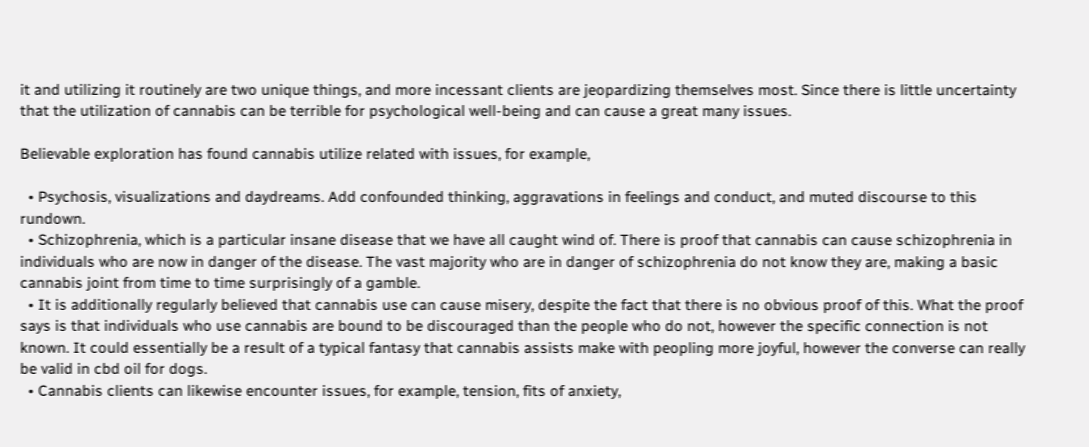it and utilizing it routinely are two unique things, and more incessant clients are jeopardizing themselves most. Since there is little uncertainty that the utilization of cannabis can be terrible for psychological well-being and can cause a great many issues.

Believable exploration has found cannabis utilize related with issues, for example,

  • Psychosis, visualizations and daydreams. Add confounded thinking, aggravations in feelings and conduct, and muted discourse to this rundown.
  • Schizophrenia, which is a particular insane disease that we have all caught wind of. There is proof that cannabis can cause schizophrenia in individuals who are now in danger of the disease. The vast majority who are in danger of schizophrenia do not know they are, making a basic cannabis joint from time to time surprisingly of a gamble.
  • It is additionally regularly believed that cannabis use can cause misery, despite the fact that there is no obvious proof of this. What the proof says is that individuals who use cannabis are bound to be discouraged than the people who do not, however the specific connection is not known. It could essentially be a result of a typical fantasy that cannabis assists make with peopling more joyful, however the converse can really be valid in cbd oil for dogs.
  • Cannabis clients can likewise encounter issues, for example, tension, fits of anxiety,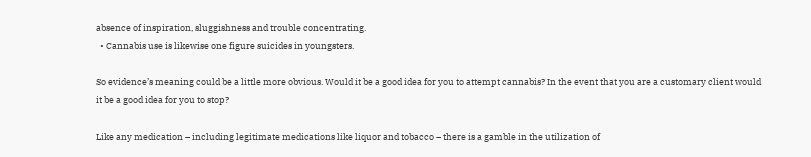absence of inspiration, sluggishness and trouble concentrating.
  • Cannabis use is likewise one figure suicides in youngsters.

So evidence’s meaning could be a little more obvious. Would it be a good idea for you to attempt cannabis? In the event that you are a customary client would it be a good idea for you to stop?

Like any medication – including legitimate medications like liquor and tobacco – there is a gamble in the utilization of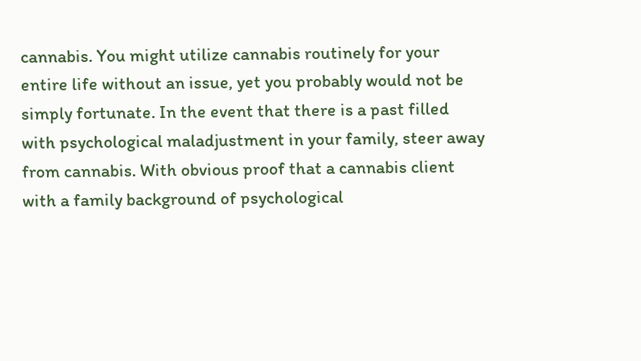cannabis. You might utilize cannabis routinely for your entire life without an issue, yet you probably would not be simply fortunate. In the event that there is a past filled with psychological maladjustment in your family, steer away from cannabis. With obvious proof that a cannabis client with a family background of psychological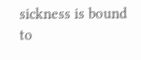sickness is bound to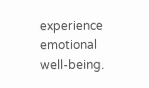experience emotional well-being.